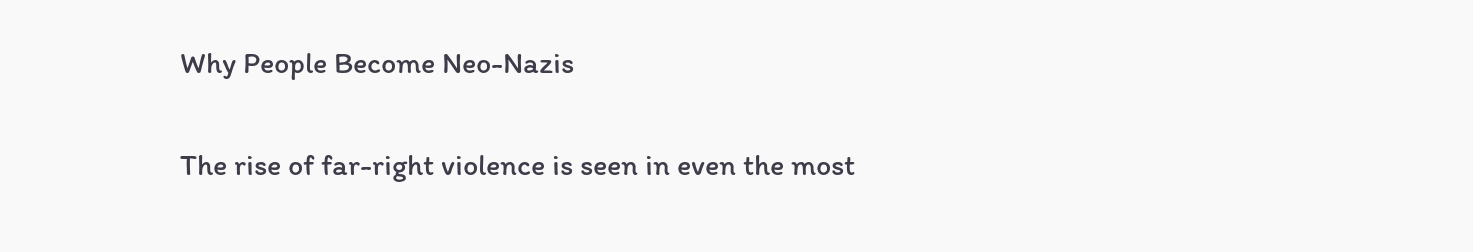Why People Become Neo-Nazis

The rise of far-right violence is seen in even the most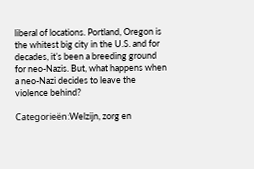liberal of locations. Portland, Oregon is the whitest big city in the U.S. and for decades, it’s been a breeding ground for neo-Nazis. But, what happens when a neo-Nazi decides to leave the violence behind?

Categorieën:Welzijn, zorg en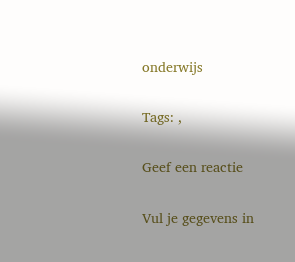onderwijs

Tags: ,

Geef een reactie

Vul je gegevens in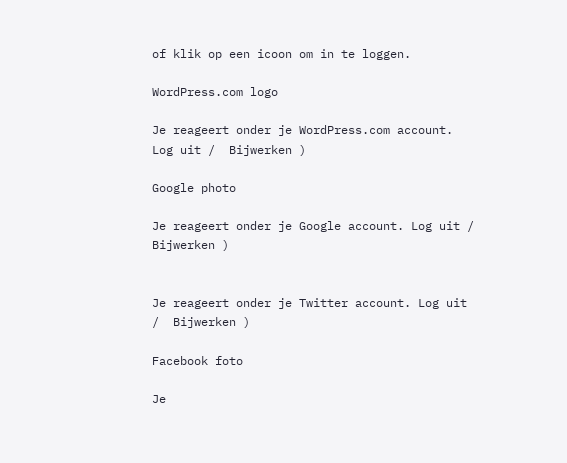of klik op een icoon om in te loggen.

WordPress.com logo

Je reageert onder je WordPress.com account. Log uit /  Bijwerken )

Google photo

Je reageert onder je Google account. Log uit /  Bijwerken )


Je reageert onder je Twitter account. Log uit /  Bijwerken )

Facebook foto

Je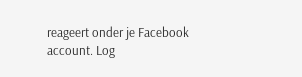reageert onder je Facebook account. Log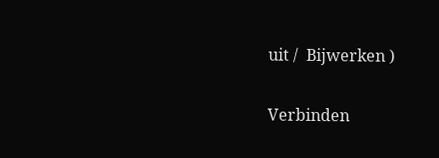uit /  Bijwerken )

Verbinden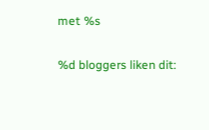met %s

%d bloggers liken dit: